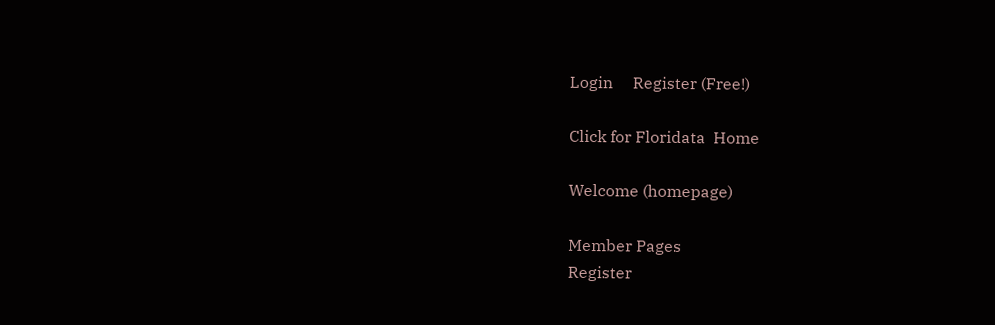Login     Register (Free!)

Click for Floridata  Home

Welcome (homepage)

Member Pages
Register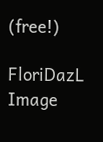(free!)

FloriDazL Image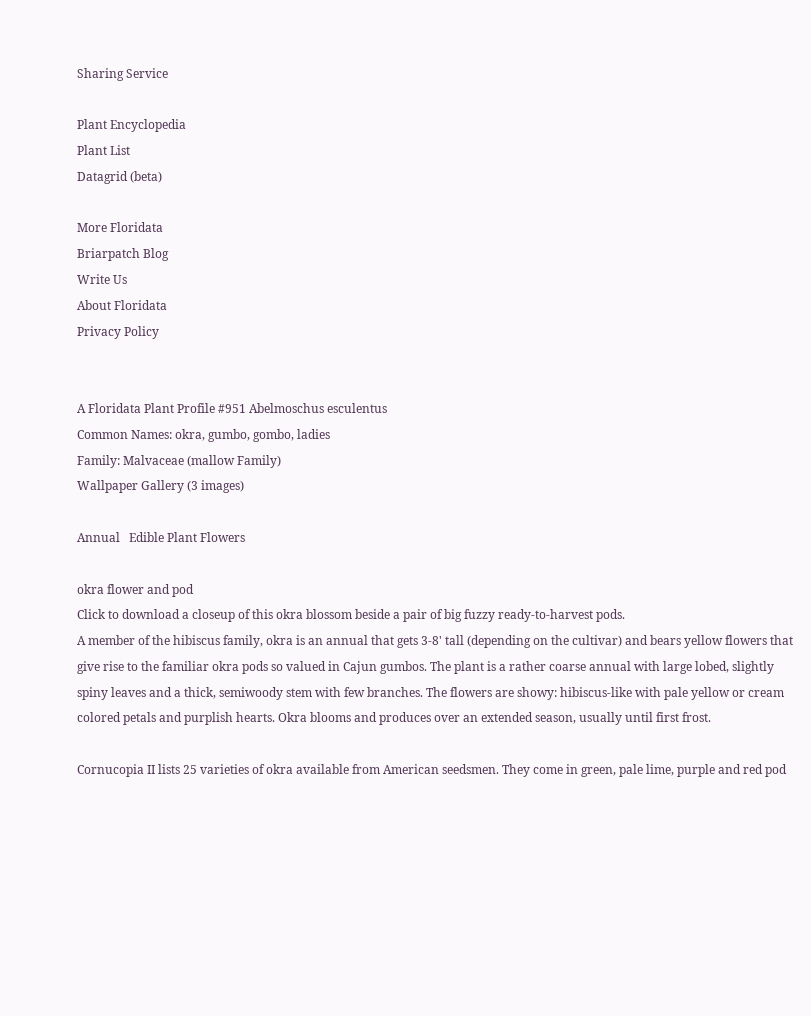Sharing Service

Plant Encyclopedia
Plant List
Datagrid (beta)

More Floridata
Briarpatch Blog
Write Us
About Floridata
Privacy Policy


A Floridata Plant Profile #951 Abelmoschus esculentus
Common Names: okra, gumbo, gombo, ladies
Family: Malvaceae (mallow Family)
Wallpaper Gallery (3 images)

Annual   Edible Plant Flowers

okra flower and pod
Click to download a closeup of this okra blossom beside a pair of big fuzzy ready-to-harvest pods.
A member of the hibiscus family, okra is an annual that gets 3-8' tall (depending on the cultivar) and bears yellow flowers that give rise to the familiar okra pods so valued in Cajun gumbos. The plant is a rather coarse annual with large lobed, slightly spiny leaves and a thick, semiwoody stem with few branches. The flowers are showy: hibiscus-like with pale yellow or cream colored petals and purplish hearts. Okra blooms and produces over an extended season, usually until first frost.

Cornucopia II lists 25 varieties of okra available from American seedsmen. They come in green, pale lime, purple and red pod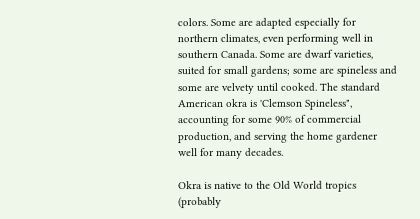colors. Some are adapted especially for northern climates, even performing well in southern Canada. Some are dwarf varieties, suited for small gardens; some are spineless and some are velvety until cooked. The standard American okra is 'Clemson Spineless", accounting for some 90% of commercial production, and serving the home gardener well for many decades.

Okra is native to the Old World tropics (probably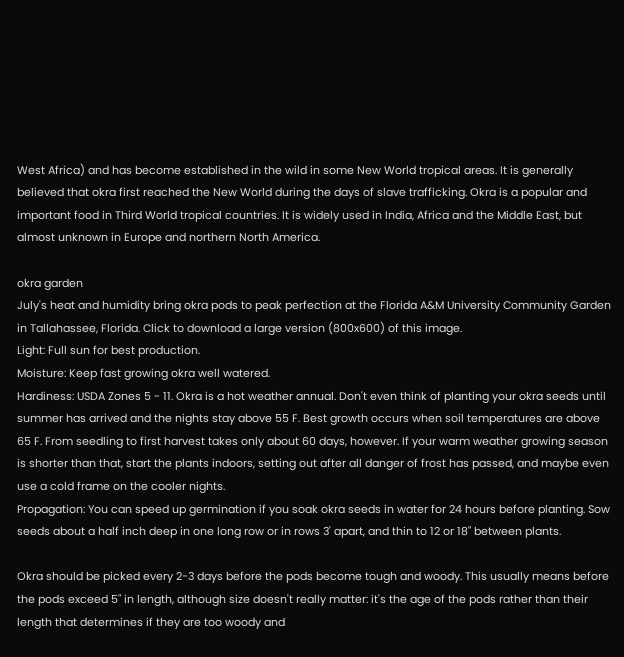West Africa) and has become established in the wild in some New World tropical areas. It is generally believed that okra first reached the New World during the days of slave trafficking. Okra is a popular and important food in Third World tropical countries. It is widely used in India, Africa and the Middle East, but almost unknown in Europe and northern North America.

okra garden
July's heat and humidity bring okra pods to peak perfection at the Florida A&M University Community Garden in Tallahassee, Florida. Click to download a large version (800x600) of this image.
Light: Full sun for best production.
Moisture: Keep fast growing okra well watered.
Hardiness: USDA Zones 5 - 11. Okra is a hot weather annual. Don't even think of planting your okra seeds until summer has arrived and the nights stay above 55 F. Best growth occurs when soil temperatures are above 65 F. From seedling to first harvest takes only about 60 days, however. If your warm weather growing season is shorter than that, start the plants indoors, setting out after all danger of frost has passed, and maybe even use a cold frame on the cooler nights.
Propagation: You can speed up germination if you soak okra seeds in water for 24 hours before planting. Sow seeds about a half inch deep in one long row or in rows 3' apart, and thin to 12 or 18" between plants.

Okra should be picked every 2-3 days before the pods become tough and woody. This usually means before the pods exceed 5" in length, although size doesn't really matter: it's the age of the pods rather than their length that determines if they are too woody and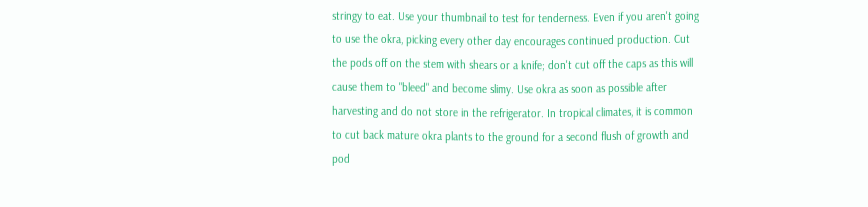stringy to eat. Use your thumbnail to test for tenderness. Even if you aren't going to use the okra, picking every other day encourages continued production. Cut the pods off on the stem with shears or a knife; don't cut off the caps as this will cause them to "bleed" and become slimy. Use okra as soon as possible after harvesting and do not store in the refrigerator. In tropical climates, it is common to cut back mature okra plants to the ground for a second flush of growth and pod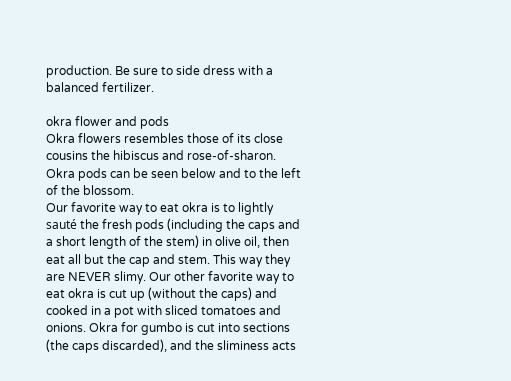production. Be sure to side dress with a balanced fertilizer.

okra flower and pods
Okra flowers resembles those of its close cousins the hibiscus and rose-of-sharon. Okra pods can be seen below and to the left of the blossom.
Our favorite way to eat okra is to lightly sauté the fresh pods (including the caps and a short length of the stem) in olive oil, then eat all but the cap and stem. This way they are NEVER slimy. Our other favorite way to eat okra is cut up (without the caps) and cooked in a pot with sliced tomatoes and onions. Okra for gumbo is cut into sections (the caps discarded), and the sliminess acts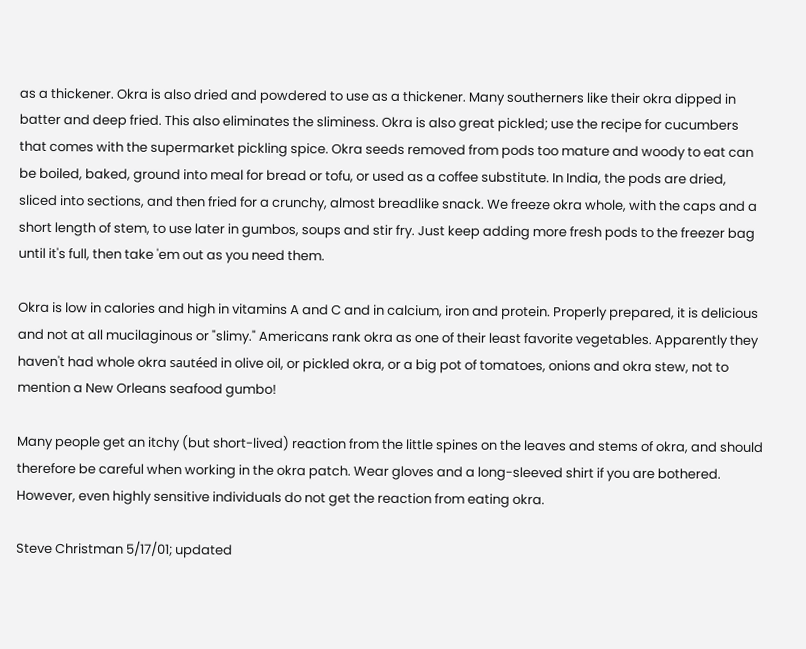as a thickener. Okra is also dried and powdered to use as a thickener. Many southerners like their okra dipped in batter and deep fried. This also eliminates the sliminess. Okra is also great pickled; use the recipe for cucumbers that comes with the supermarket pickling spice. Okra seeds removed from pods too mature and woody to eat can be boiled, baked, ground into meal for bread or tofu, or used as a coffee substitute. In India, the pods are dried, sliced into sections, and then fried for a crunchy, almost breadlike snack. We freeze okra whole, with the caps and a short length of stem, to use later in gumbos, soups and stir fry. Just keep adding more fresh pods to the freezer bag until it's full, then take 'em out as you need them.

Okra is low in calories and high in vitamins A and C and in calcium, iron and protein. Properly prepared, it is delicious and not at all mucilaginous or "slimy." Americans rank okra as one of their least favorite vegetables. Apparently they haven't had whole okra sautéed in olive oil, or pickled okra, or a big pot of tomatoes, onions and okra stew, not to mention a New Orleans seafood gumbo!

Many people get an itchy (but short-lived) reaction from the little spines on the leaves and stems of okra, and should therefore be careful when working in the okra patch. Wear gloves and a long-sleeved shirt if you are bothered. However, even highly sensitive individuals do not get the reaction from eating okra.

Steve Christman 5/17/01; updated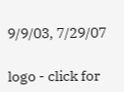9/9/03, 7/29/07

logo - click for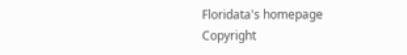Floridata's homepage
Copyright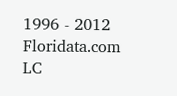1996 - 2012
Floridata.com LC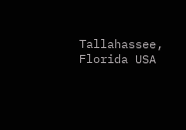Tallahassee, Florida USA